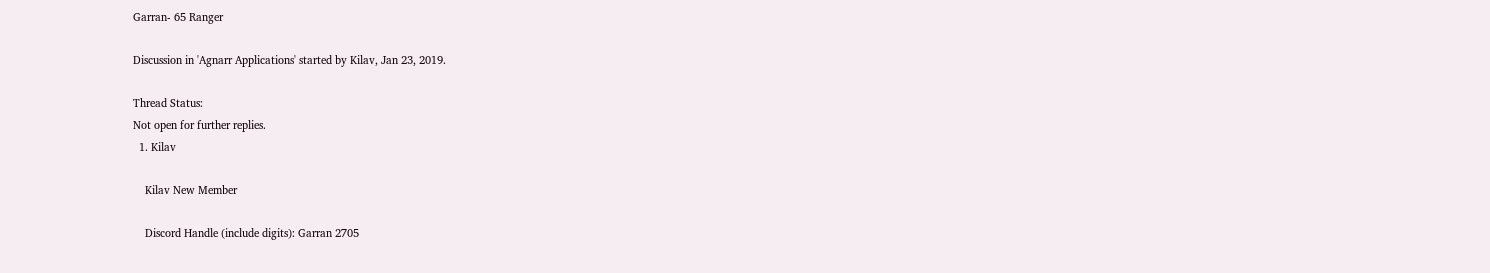Garran- 65 Ranger

Discussion in 'Agnarr Applications' started by Kilav, Jan 23, 2019.

Thread Status:
Not open for further replies.
  1. Kilav

    Kilav New Member

    Discord Handle (include digits): Garran 2705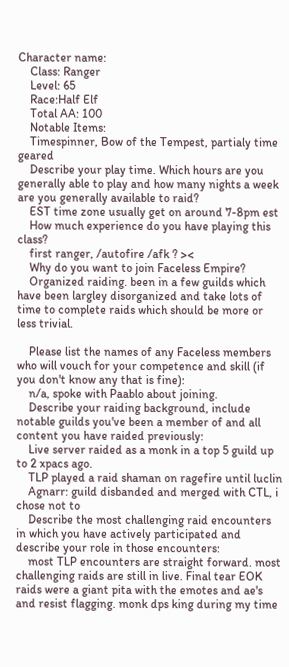Character name:
    Class: Ranger
    Level: 65
    Race:Half Elf
    Total AA: 100
    Notable Items:
    Timespinner, Bow of the Tempest, partialy time geared
    Describe your play time. Which hours are you generally able to play and how many nights a week are you generally available to raid?
    EST time zone usually get on around 7-8pm est
    How much experience do you have playing this class?
    first ranger, /autofire /afk ? ><
    Why do you want to join Faceless Empire?
    Organized raiding. been in a few guilds which have been largley disorganized and take lots of time to complete raids which should be more or less trivial.

    Please list the names of any Faceless members who will vouch for your competence and skill (if you don't know any that is fine):
    n/a, spoke with Paablo about joining.
    Describe your raiding background, include notable guilds you've been a member of and all content you have raided previously:
    Live server raided as a monk in a top 5 guild up to 2 xpacs ago.
    TLP played a raid shaman on ragefire until luclin
    Agnarr: guild disbanded and merged with CTL, i chose not to
    Describe the most challenging raid encounters in which you have actively participated and describe your role in those encounters:
    most TLP encounters are straight forward. most challenging raids are still in live. Final tear EOK raids were a giant pita with the emotes and ae's and resist flagging. monk dps king during my time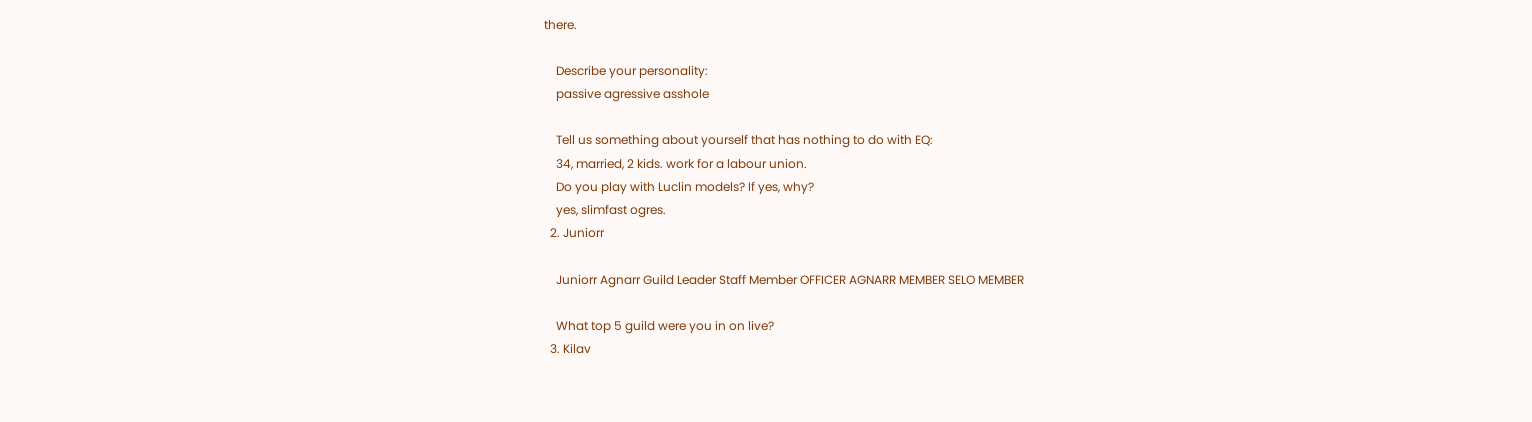there.

    Describe your personality:
    passive agressive asshole

    Tell us something about yourself that has nothing to do with EQ:
    34, married, 2 kids. work for a labour union.
    Do you play with Luclin models? If yes, why?
    yes, slimfast ogres.
  2. Juniorr

    Juniorr Agnarr Guild Leader Staff Member OFFICER AGNARR MEMBER SELO MEMBER

    What top 5 guild were you in on live?
  3. Kilav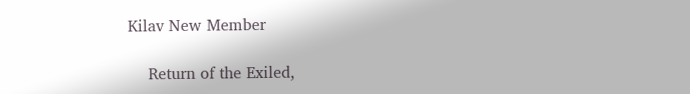Kilav New Member

    Return of the Exiled,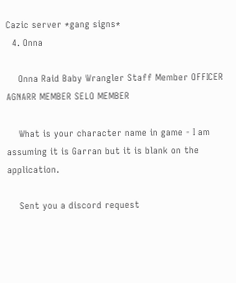Cazic server *gang signs*
  4. Onna

    Onna Raid Baby Wrangler Staff Member OFFICER AGNARR MEMBER SELO MEMBER

    What is your character name in game - I am assuming it is Garran but it is blank on the application.

    Sent you a discord request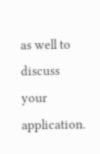as well to discuss your application.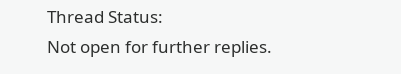Thread Status:
Not open for further replies.